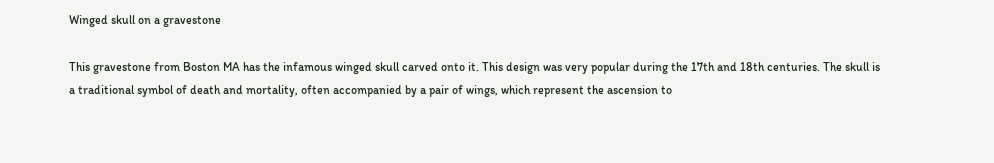Winged skull on a gravestone

This gravestone from Boston MA has the infamous winged skull carved onto it. This design was very popular during the 17th and 18th centuries. The skull is a traditional symbol of death and mortality, often accompanied by a pair of wings, which represent the ascension to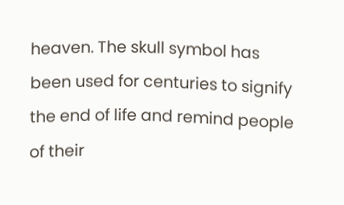heaven. The skull symbol has been used for centuries to signify the end of life and remind people of their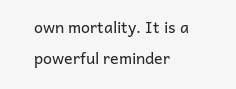own mortality. It is a powerful reminder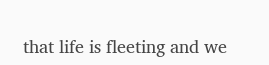that life is fleeting and we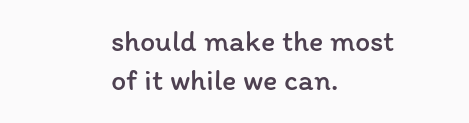should make the most of it while we can.